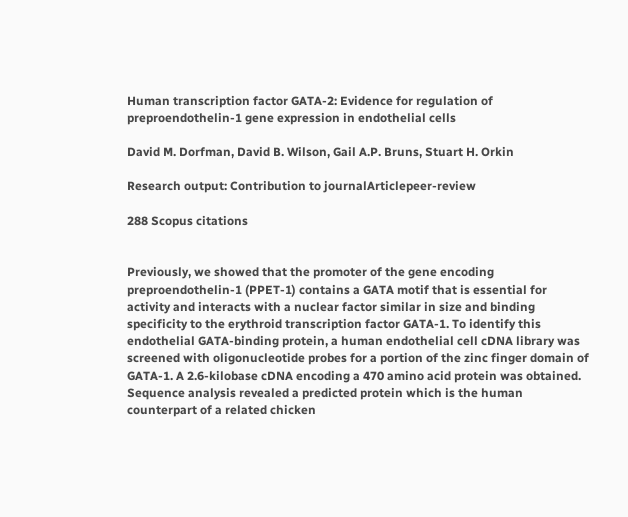Human transcription factor GATA-2: Evidence for regulation of preproendothelin-1 gene expression in endothelial cells

David M. Dorfman, David B. Wilson, Gail A.P. Bruns, Stuart H. Orkin

Research output: Contribution to journalArticlepeer-review

288 Scopus citations


Previously, we showed that the promoter of the gene encoding preproendothelin-1 (PPET-1) contains a GATA motif that is essential for activity and interacts with a nuclear factor similar in size and binding specificity to the erythroid transcription factor GATA-1. To identify this endothelial GATA-binding protein, a human endothelial cell cDNA library was screened with oligonucleotide probes for a portion of the zinc finger domain of GATA-1. A 2.6-kilobase cDNA encoding a 470 amino acid protein was obtained. Sequence analysis revealed a predicted protein which is the human counterpart of a related chicken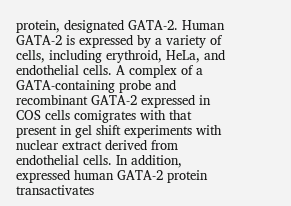protein, designated GATA-2. Human GATA-2 is expressed by a variety of cells, including erythroid, HeLa, and endothelial cells. A complex of a GATA-containing probe and recombinant GATA-2 expressed in COS cells comigrates with that present in gel shift experiments with nuclear extract derived from endothelial cells. In addition, expressed human GATA-2 protein transactivates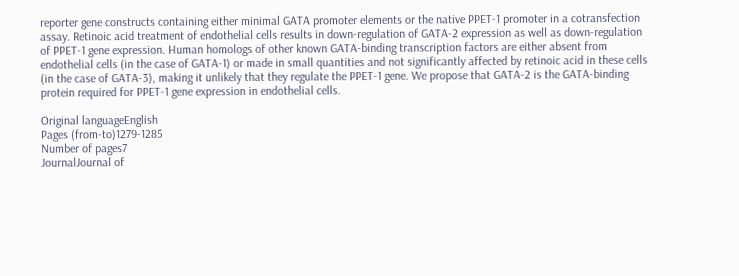reporter gene constructs containing either minimal GATA promoter elements or the native PPET-1 promoter in a cotransfection assay. Retinoic acid treatment of endothelial cells results in down-regulation of GATA-2 expression as well as down-regulation of PPET-1 gene expression. Human homologs of other known GATA-binding transcription factors are either absent from endothelial cells (in the case of GATA-1) or made in small quantities and not significantly affected by retinoic acid in these cells (in the case of GATA-3), making it unlikely that they regulate the PPET-1 gene. We propose that GATA-2 is the GATA-binding protein required for PPET-1 gene expression in endothelial cells.

Original languageEnglish
Pages (from-to)1279-1285
Number of pages7
JournalJournal of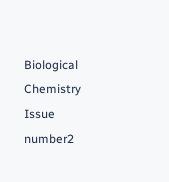Biological Chemistry
Issue number2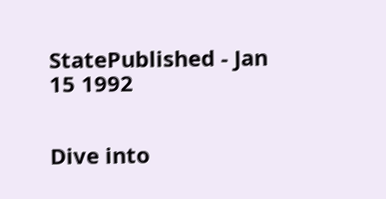StatePublished - Jan 15 1992


Dive into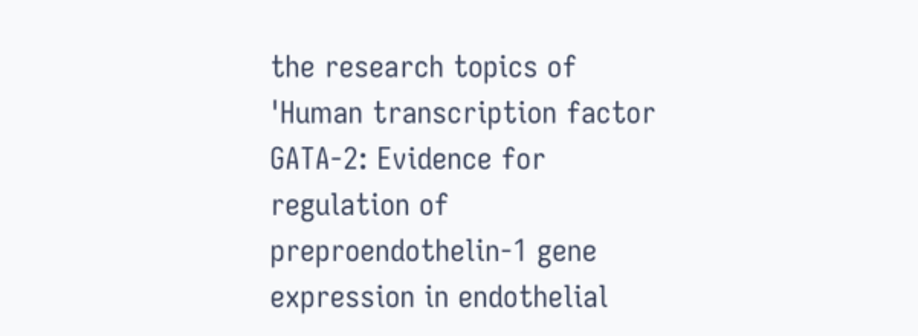the research topics of 'Human transcription factor GATA-2: Evidence for regulation of preproendothelin-1 gene expression in endothelial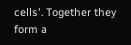cells'. Together they form a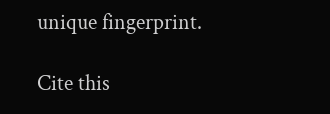unique fingerprint.

Cite this